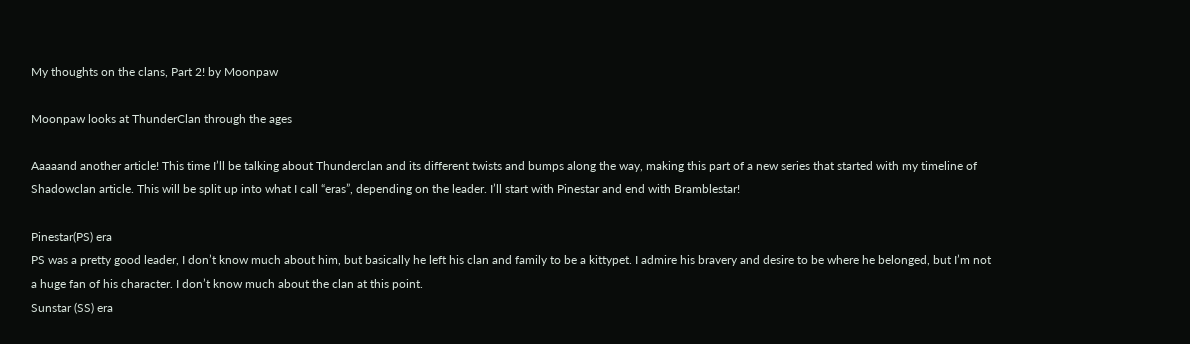My thoughts on the clans, Part 2! by Moonpaw

Moonpaw looks at ThunderClan through the ages

Aaaaand another article! This time I’ll be talking about Thunderclan and its different twists and bumps along the way, making this part of a new series that started with my timeline of Shadowclan article. This will be split up into what I call “eras”, depending on the leader. I’ll start with Pinestar and end with Bramblestar!

Pinestar(PS) era
PS was a pretty good leader, I don’t know much about him, but basically he left his clan and family to be a kittypet. I admire his bravery and desire to be where he belonged, but I’m not a huge fan of his character. I don’t know much about the clan at this point.
Sunstar (SS) era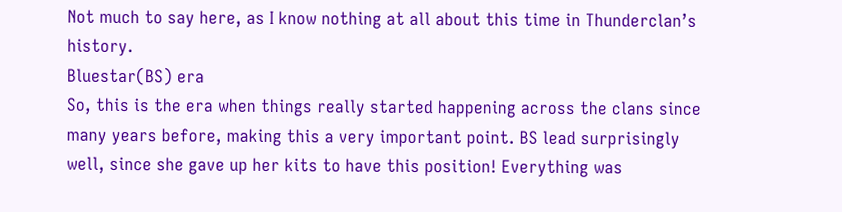Not much to say here, as I know nothing at all about this time in Thunderclan’s history.
Bluestar(BS) era
So, this is the era when things really started happening across the clans since many years before, making this a very important point. BS lead surprisingly well, since she gave up her kits to have this position! Everything was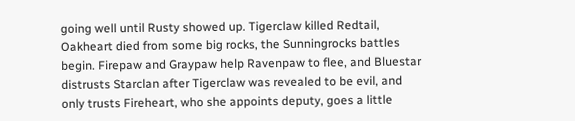going well until Rusty showed up. Tigerclaw killed Redtail, Oakheart died from some big rocks, the Sunningrocks battles begin. Firepaw and Graypaw help Ravenpaw to flee, and Bluestar distrusts Starclan after Tigerclaw was revealed to be evil, and only trusts Fireheart, who she appoints deputy, goes a little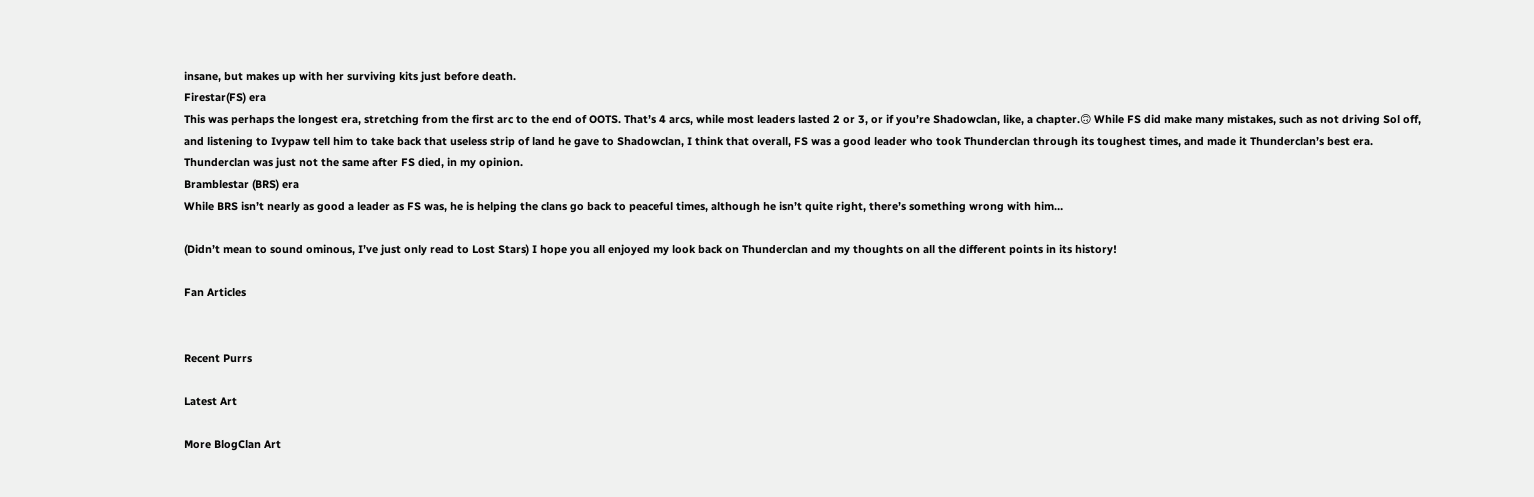insane, but makes up with her surviving kits just before death.
Firestar(FS) era
This was perhaps the longest era, stretching from the first arc to the end of OOTS. That’s 4 arcs, while most leaders lasted 2 or 3, or if you’re Shadowclan, like, a chapter.🙃 While FS did make many mistakes, such as not driving Sol off, and listening to Ivypaw tell him to take back that useless strip of land he gave to Shadowclan, I think that overall, FS was a good leader who took Thunderclan through its toughest times, and made it Thunderclan’s best era. Thunderclan was just not the same after FS died, in my opinion.
Bramblestar (BRS) era
While BRS isn’t nearly as good a leader as FS was, he is helping the clans go back to peaceful times, although he isn’t quite right, there’s something wrong with him…

(Didn’t mean to sound ominous, I’ve just only read to Lost Stars) I hope you all enjoyed my look back on Thunderclan and my thoughts on all the different points in its history!

Fan Articles


Recent Purrs

Latest Art

More BlogClan Art